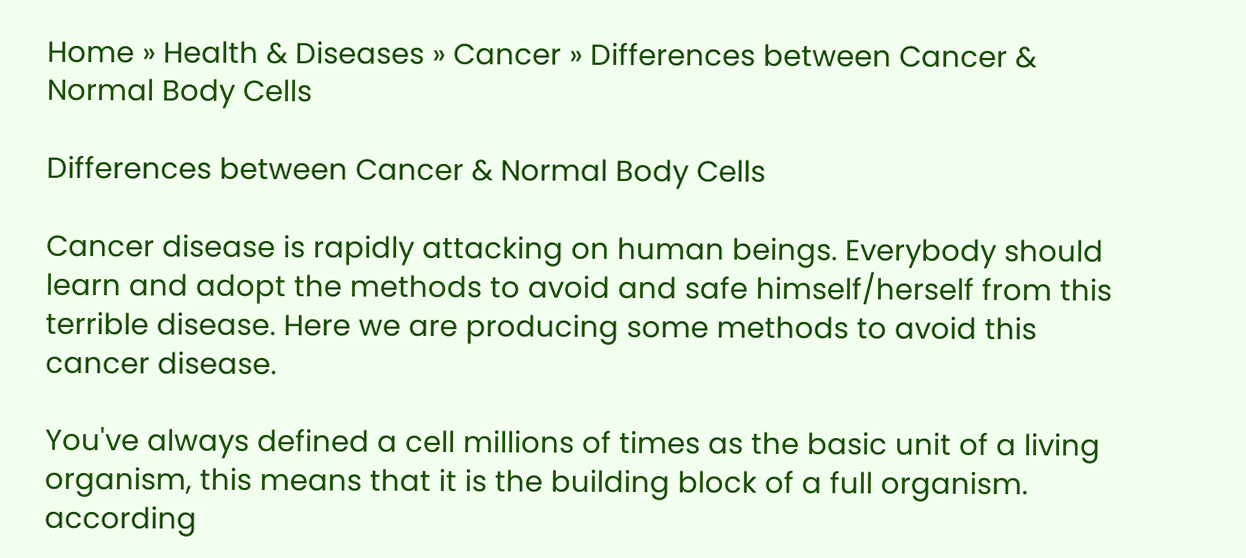Home » Health & Diseases » Cancer » Differences between Cancer & Normal Body Cells

Differences between Cancer & Normal Body Cells

Cancer disease is rapidly attacking on human beings. Everybody should learn and adopt the methods to avoid and safe himself/herself from this terrible disease. Here we are producing some methods to avoid this cancer disease.

You've always defined a cell millions of times as the basic unit of a living organism, this means that it is the building block of a full organism. according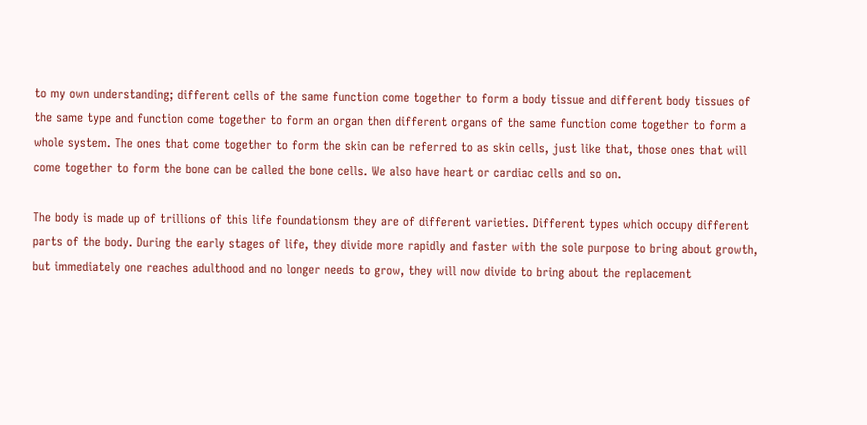to my own understanding; different cells of the same function come together to form a body tissue and different body tissues of the same type and function come together to form an organ then different organs of the same function come together to form a whole system. The ones that come together to form the skin can be referred to as skin cells, just like that, those ones that will come together to form the bone can be called the bone cells. We also have heart or cardiac cells and so on.

The body is made up of trillions of this life foundationsm they are of different varieties. Different types which occupy different parts of the body. During the early stages of life, they divide more rapidly and faster with the sole purpose to bring about growth, but immediately one reaches adulthood and no longer needs to grow, they will now divide to bring about the replacement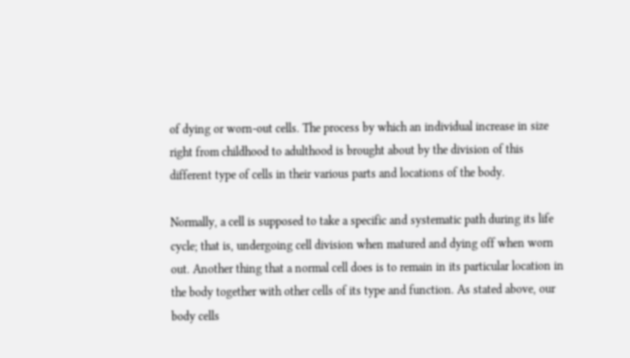of dying or worn-out cells. The process by which an individual increase in size right from childhood to adulthood is brought about by the division of this different type of cells in their various parts and locations of the body.

Normally, a cell is supposed to take a specific and systematic path during its life cycle; that is, undergoing cell division when matured and dying off when worn out. Another thing that a normal cell does is to remain in its particular location in the body together with other cells of its type and function. As stated above, our body cells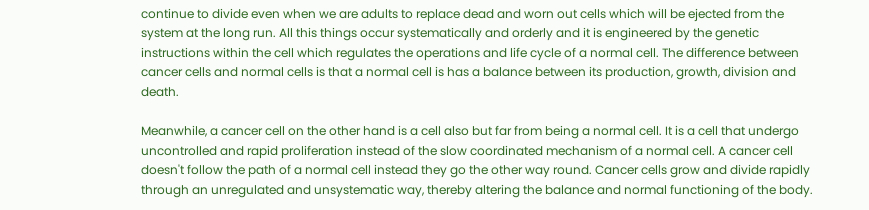continue to divide even when we are adults to replace dead and worn out cells which will be ejected from the system at the long run. All this things occur systematically and orderly and it is engineered by the genetic instructions within the cell which regulates the operations and life cycle of a normal cell. The difference between cancer cells and normal cells is that a normal cell is has a balance between its production, growth, division and death.

Meanwhile, a cancer cell on the other hand is a cell also but far from being a normal cell. It is a cell that undergo uncontrolled and rapid proliferation instead of the slow coordinated mechanism of a normal cell. A cancer cell doesn't follow the path of a normal cell instead they go the other way round. Cancer cells grow and divide rapidly through an unregulated and unsystematic way, thereby altering the balance and normal functioning of the body.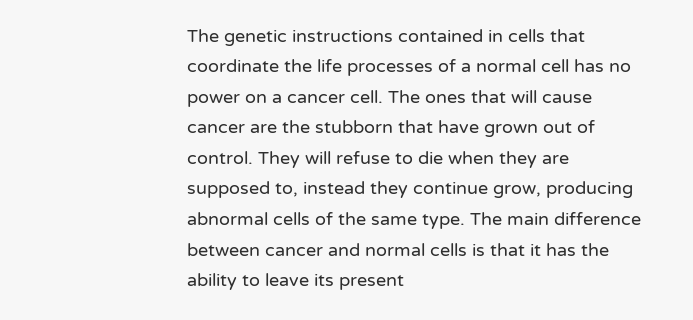The genetic instructions contained in cells that coordinate the life processes of a normal cell has no power on a cancer cell. The ones that will cause cancer are the stubborn that have grown out of control. They will refuse to die when they are supposed to, instead they continue grow, producing abnormal cells of the same type. The main difference between cancer and normal cells is that it has the ability to leave its present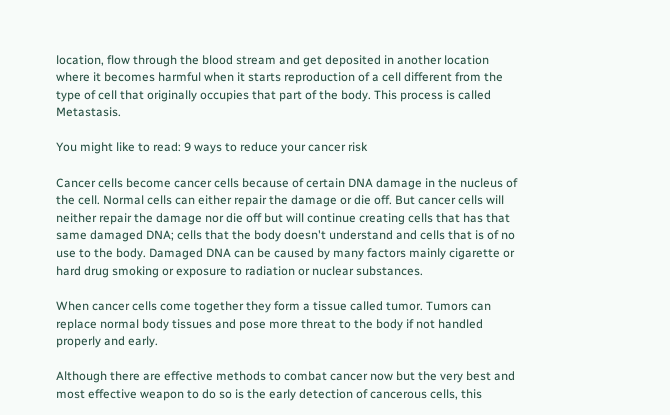location, flow through the blood stream and get deposited in another location where it becomes harmful when it starts reproduction of a cell different from the type of cell that originally occupies that part of the body. This process is called Metastasis.

You might like to read: 9 ways to reduce your cancer risk

Cancer cells become cancer cells because of certain DNA damage in the nucleus of the cell. Normal cells can either repair the damage or die off. But cancer cells will neither repair the damage nor die off but will continue creating cells that has that same damaged DNA; cells that the body doesn't understand and cells that is of no use to the body. Damaged DNA can be caused by many factors mainly cigarette or hard drug smoking or exposure to radiation or nuclear substances.

When cancer cells come together they form a tissue called tumor. Tumors can replace normal body tissues and pose more threat to the body if not handled properly and early.

Although there are effective methods to combat cancer now but the very best and most effective weapon to do so is the early detection of cancerous cells, this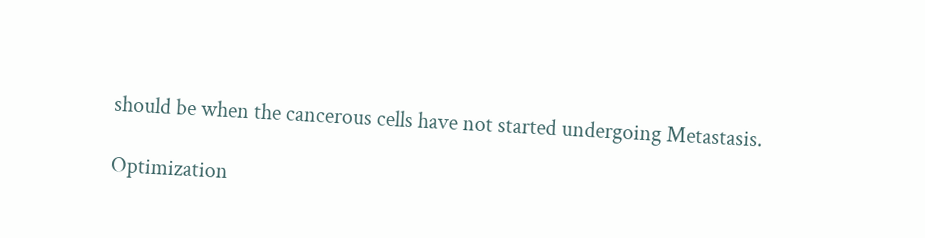should be when the cancerous cells have not started undergoing Metastasis.

Optimization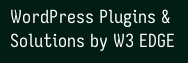WordPress Plugins & Solutions by W3 EDGE